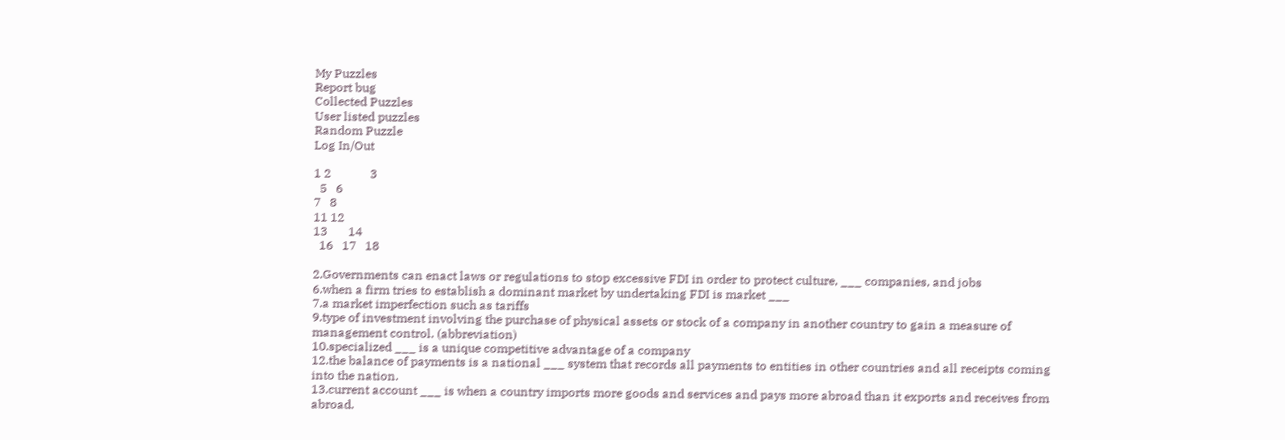My Puzzles
Report bug
Collected Puzzles
User listed puzzles
Random Puzzle
Log In/Out

1 2             3
  5   6
7   8
11 12
13       14
  16   17   18

2.Governments can enact laws or regulations to stop excessive FDI in order to protect culture, ___ companies, and jobs
6.when a firm tries to establish a dominant market by undertaking FDI is market ___
7.a market imperfection such as tariffs
9.type of investment involving the purchase of physical assets or stock of a company in another country to gain a measure of management control. (abbreviation)
10.specialized ___ is a unique competitive advantage of a company
12.the balance of payments is a national ___ system that records all payments to entities in other countries and all receipts coming into the nation.
13.current account ___ is when a country imports more goods and services and pays more abroad than it exports and receives from abroad.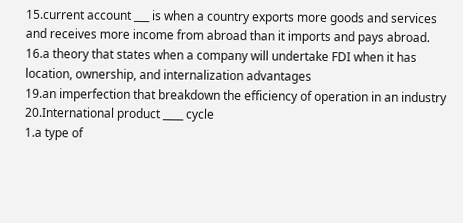15.current account ___ is when a country exports more goods and services and receives more income from abroad than it imports and pays abroad.
16.a theory that states when a company will undertake FDI when it has location, ownership, and internalization advantages
19.an imperfection that breakdown the efficiency of operation in an industry
20.International product ____ cycle
1.a type of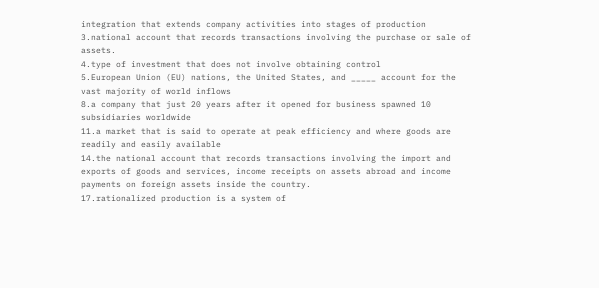integration that extends company activities into stages of production
3.national account that records transactions involving the purchase or sale of assets.
4.type of investment that does not involve obtaining control
5.European Union (EU) nations, the United States, and _____ account for the vast majority of world inflows
8.a company that just 20 years after it opened for business spawned 10 subsidiaries worldwide
11.a market that is said to operate at peak efficiency and where goods are readily and easily available
14.the national account that records transactions involving the import and exports of goods and services, income receipts on assets abroad and income payments on foreign assets inside the country.
17.rationalized production is a system of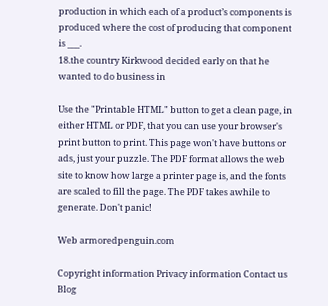production in which each of a product’s components is produced where the cost of producing that component is ___.
18.the country Kirkwood decided early on that he wanted to do business in

Use the "Printable HTML" button to get a clean page, in either HTML or PDF, that you can use your browser's print button to print. This page won't have buttons or ads, just your puzzle. The PDF format allows the web site to know how large a printer page is, and the fonts are scaled to fill the page. The PDF takes awhile to generate. Don't panic!

Web armoredpenguin.com

Copyright information Privacy information Contact us Blog